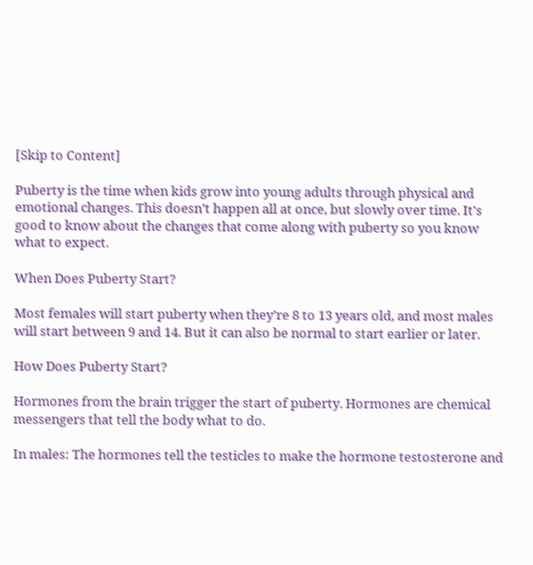[Skip to Content]

Puberty is the time when kids grow into young adults through physical and emotional changes. This doesn’t happen all at once, but slowly over time. It's good to know about the changes that come along with puberty so you know what to expect.

When Does Puberty Start?

Most females will start puberty when they’re 8 to 13 years old, and most males will start between 9 and 14. But it can also be normal to start earlier or later.

How Does Puberty Start?

Hormones from the brain trigger the start of puberty. Hormones are chemical messengers that tell the body what to do.

In males: The hormones tell the testicles to make the hormone testosterone and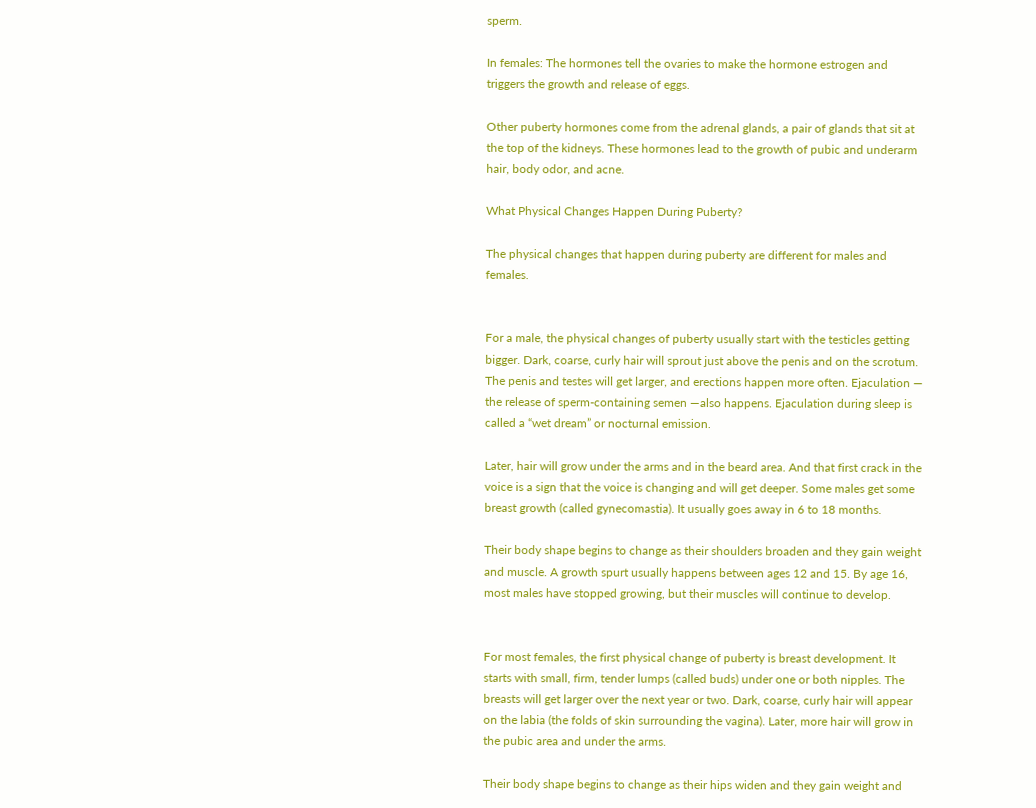sperm.

In females: The hormones tell the ovaries to make the hormone estrogen and triggers the growth and release of eggs.

Other puberty hormones come from the adrenal glands, a pair of glands that sit at the top of the kidneys. These hormones lead to the growth of pubic and underarm hair, body odor, and acne.

What Physical Changes Happen During Puberty?

The physical changes that happen during puberty are different for males and females.


For a male, the physical changes of puberty usually start with the testicles getting bigger. Dark, coarse, curly hair will sprout just above the penis and on the scrotum. The penis and testes will get larger, and erections happen more often. Ejaculation — the release of sperm-containing semen —also happens. Ejaculation during sleep is called a “wet dream” or nocturnal emission.

Later, hair will grow under the arms and in the beard area. And that first crack in the voice is a sign that the voice is changing and will get deeper. Some males get some breast growth (called gynecomastia). It usually goes away in 6 to 18 months.

Their body shape begins to change as their shoulders broaden and they gain weight and muscle. A growth spurt usually happens between ages 12 and 15. By age 16, most males have stopped growing, but their muscles will continue to develop.


For most females, the first physical change of puberty is breast development. It starts with small, firm, tender lumps (called buds) under one or both nipples. The breasts will get larger over the next year or two. Dark, coarse, curly hair will appear on the labia (the folds of skin surrounding the vagina). Later, more hair will grow in the pubic area and under the arms.

Their body shape begins to change as their hips widen and they gain weight and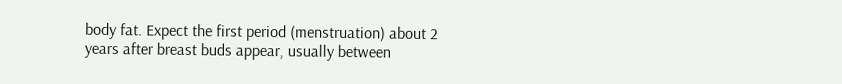body fat. Expect the first period (menstruation) about 2 years after breast buds appear, usually between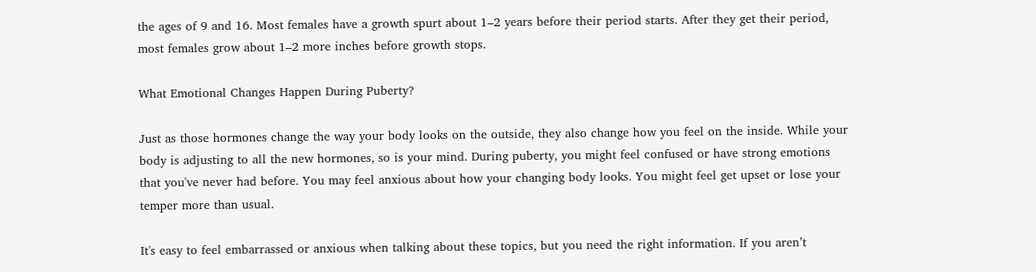the ages of 9 and 16. Most females have a growth spurt about 1–2 years before their period starts. After they get their period, most females grow about 1–2 more inches before growth stops.

What Emotional Changes Happen During Puberty?

Just as those hormones change the way your body looks on the outside, they also change how you feel on the inside. While your body is adjusting to all the new hormones, so is your mind. During puberty, you might feel confused or have strong emotions that you've never had before. You may feel anxious about how your changing body looks. You might feel get upset or lose your temper more than usual.

It's easy to feel embarrassed or anxious when talking about these topics, but you need the right information. If you aren’t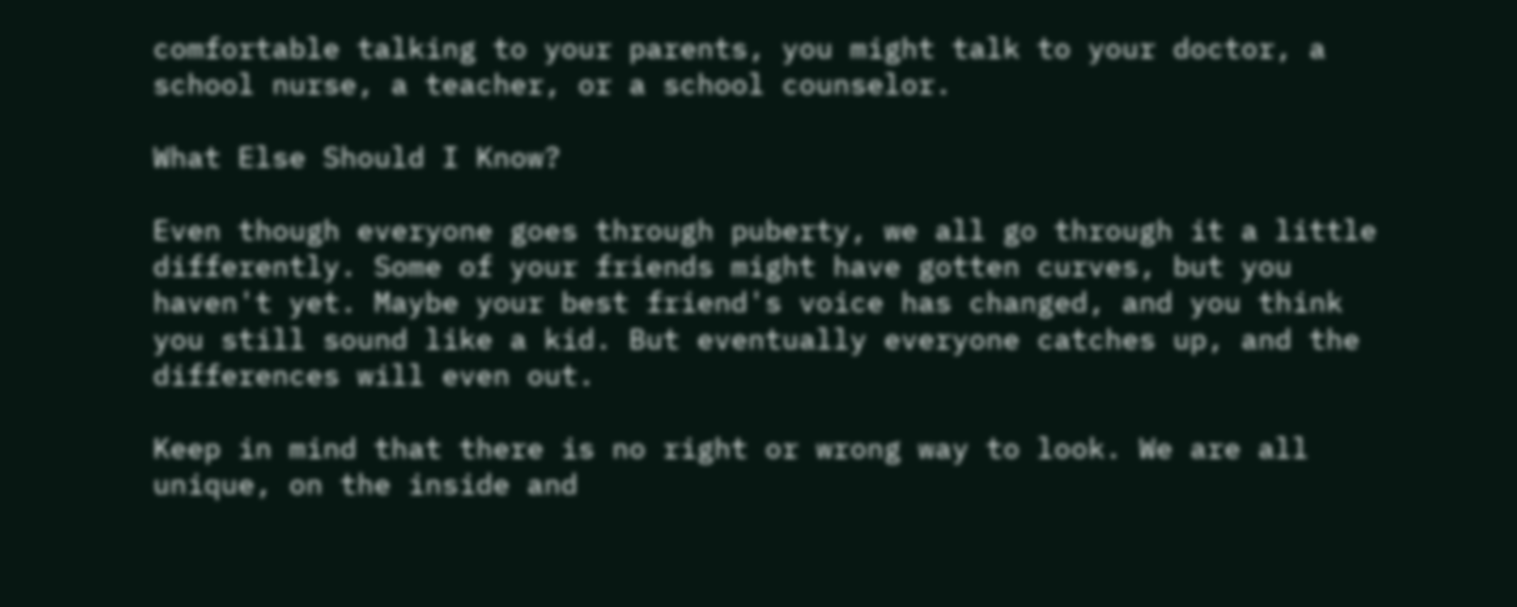comfortable talking to your parents, you might talk to your doctor, a school nurse, a teacher, or a school counselor.

What Else Should I Know?

Even though everyone goes through puberty, we all go through it a little differently. Some of your friends might have gotten curves, but you haven't yet. Maybe your best friend's voice has changed, and you think you still sound like a kid. But eventually everyone catches up, and the differences will even out.

Keep in mind that there is no right or wrong way to look. We are all unique, on the inside and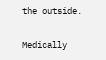the outside.

Medically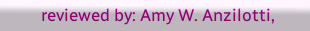reviewed by: Amy W. Anzilotti,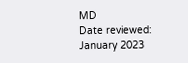MD
Date reviewed: January 2023